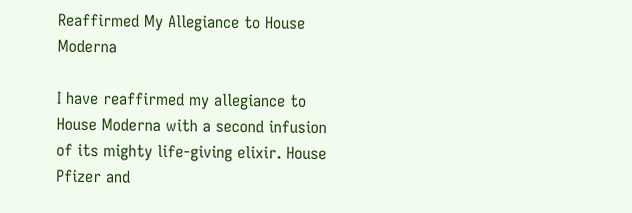Reaffirmed My Allegiance to House Moderna

I have reaffirmed my allegiance to House Moderna with a second infusion of its mighty life-giving elixir. House Pfizer and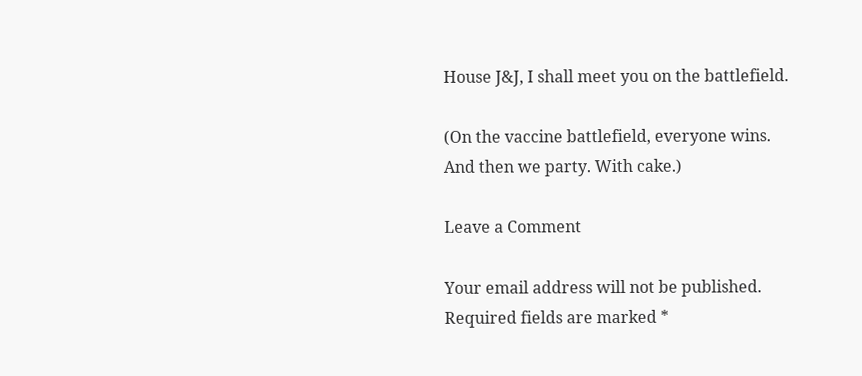House J&J, I shall meet you on the battlefield.

(On the vaccine battlefield, everyone wins. And then we party. With cake.)

Leave a Comment

Your email address will not be published. Required fields are marked *